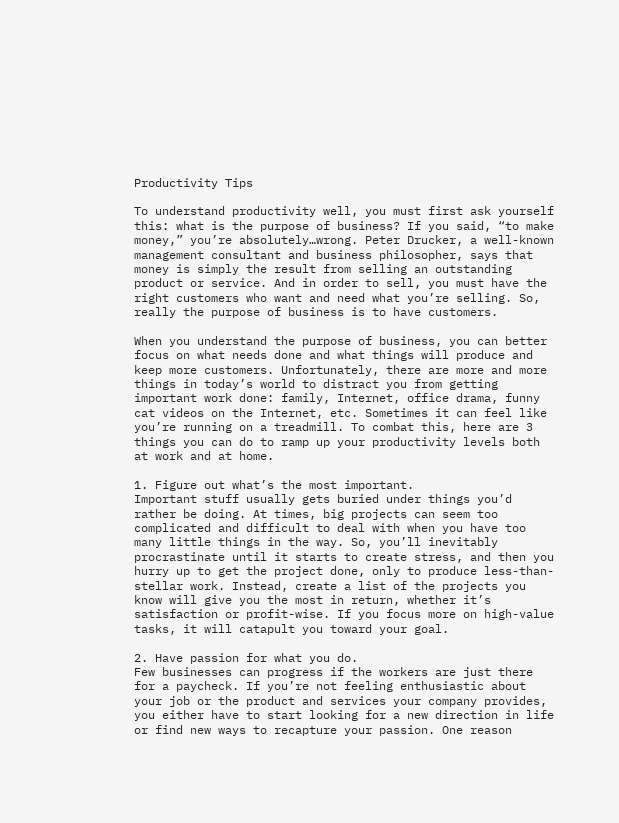Productivity Tips

To understand productivity well, you must first ask yourself this: what is the purpose of business? If you said, “to make money,” you’re absolutely…wrong. Peter Drucker, a well-known management consultant and business philosopher, says that money is simply the result from selling an outstanding product or service. And in order to sell, you must have the right customers who want and need what you’re selling. So, really the purpose of business is to have customers.

When you understand the purpose of business, you can better focus on what needs done and what things will produce and keep more customers. Unfortunately, there are more and more things in today’s world to distract you from getting important work done: family, Internet, office drama, funny cat videos on the Internet, etc. Sometimes it can feel like you’re running on a treadmill. To combat this, here are 3 things you can do to ramp up your productivity levels both at work and at home.

1. Figure out what’s the most important.
Important stuff usually gets buried under things you’d rather be doing. At times, big projects can seem too complicated and difficult to deal with when you have too many little things in the way. So, you’ll inevitably procrastinate until it starts to create stress, and then you hurry up to get the project done, only to produce less-than-stellar work. Instead, create a list of the projects you know will give you the most in return, whether it’s satisfaction or profit-wise. If you focus more on high-value tasks, it will catapult you toward your goal.

2. Have passion for what you do.
Few businesses can progress if the workers are just there for a paycheck. If you’re not feeling enthusiastic about your job or the product and services your company provides, you either have to start looking for a new direction in life or find new ways to recapture your passion. One reason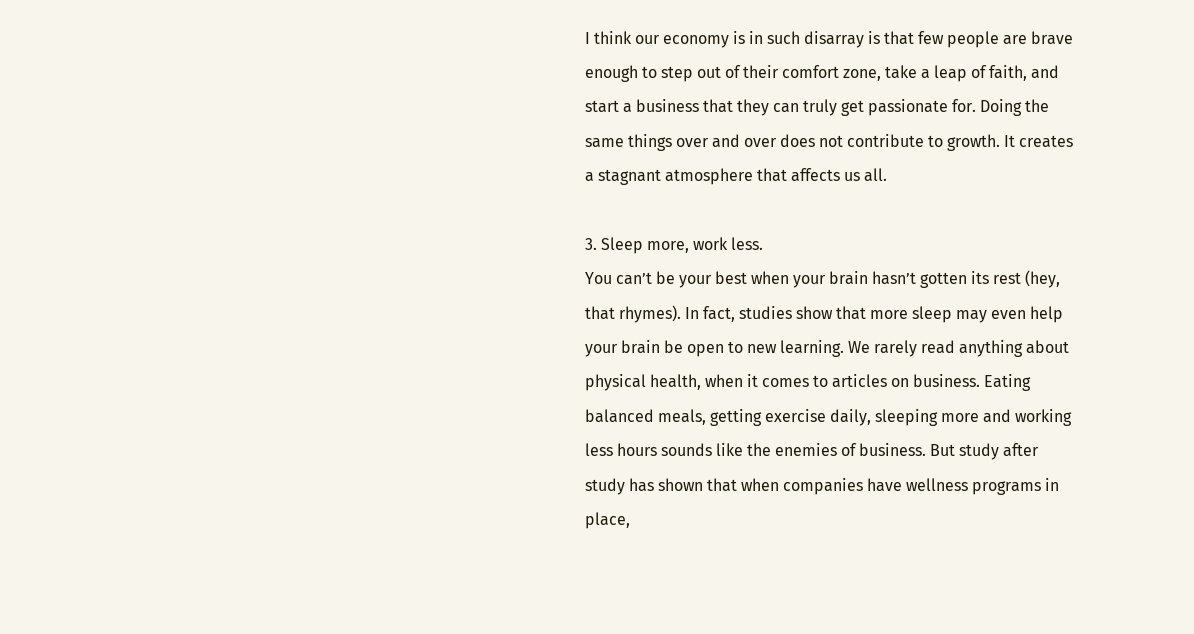I think our economy is in such disarray is that few people are brave enough to step out of their comfort zone, take a leap of faith, and start a business that they can truly get passionate for. Doing the same things over and over does not contribute to growth. It creates a stagnant atmosphere that affects us all.

3. Sleep more, work less.
You can’t be your best when your brain hasn’t gotten its rest (hey, that rhymes). In fact, studies show that more sleep may even help your brain be open to new learning. We rarely read anything about physical health, when it comes to articles on business. Eating balanced meals, getting exercise daily, sleeping more and working less hours sounds like the enemies of business. But study after study has shown that when companies have wellness programs in place,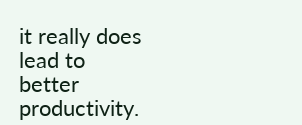it really does lead to better productivity.